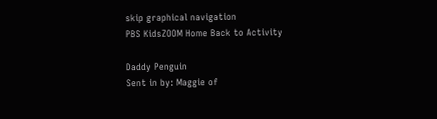skip graphical navigation
PBS KidsZOOM Home Back to Activity

Daddy Penguin
Sent in by: Maggie of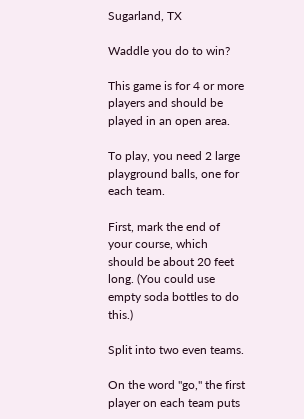Sugarland, TX

Waddle you do to win?

This game is for 4 or more players and should be played in an open area.

To play, you need 2 large playground balls, one for each team.

First, mark the end of your course, which should be about 20 feet long. (You could use empty soda bottles to do this.)

Split into two even teams.

On the word "go," the first player on each team puts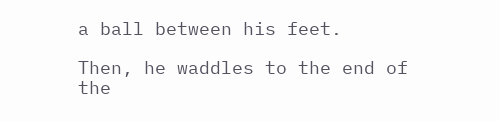a ball between his feet.

Then, he waddles to the end of the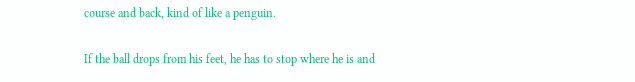course and back, kind of like a penguin.

If the ball drops from his feet, he has to stop where he is and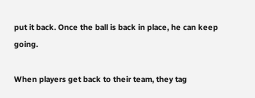put it back. Once the ball is back in place, he can keep going.

When players get back to their team, they tag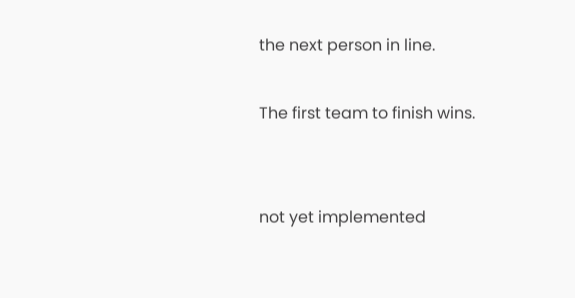the next person in line.

The first team to finish wins.


not yet implemented